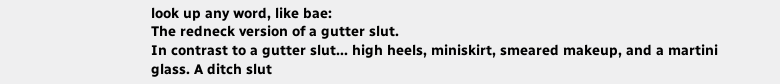look up any word, like bae:
The redneck version of a gutter slut.
In contrast to a gutter slut... high heels, miniskirt, smeared makeup, and a martini glass. A ditch slut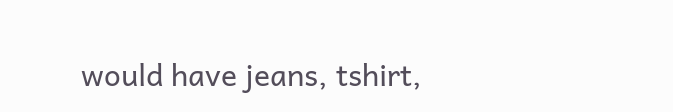would have jeans, tshirt,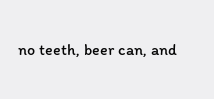no teeth, beer can, and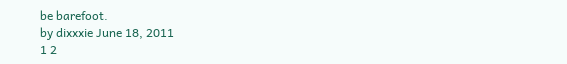be barefoot.
by dixxxie June 18, 2011
1 2